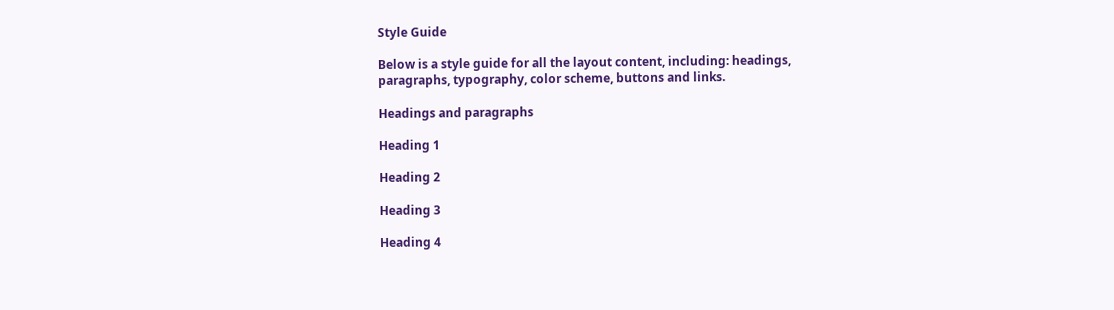Style Guide

Below is a style guide for all the layout content, including: headings, paragraphs, typography, color scheme, buttons and links.

Headings and paragraphs

Heading 1

Heading 2

Heading 3

Heading 4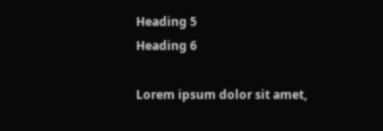Heading 5
Heading 6

Lorem ipsum dolor sit amet,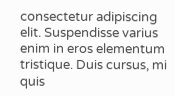consectetur adipiscing elit. Suspendisse varius enim in eros elementum tristique. Duis cursus, mi quis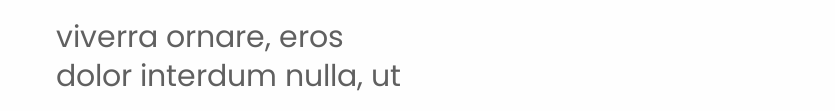viverra ornare, eros dolor interdum nulla, ut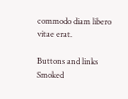commodo diam libero vitae erat.

Buttons and links
Smoked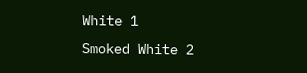White 1
Smoked White 2